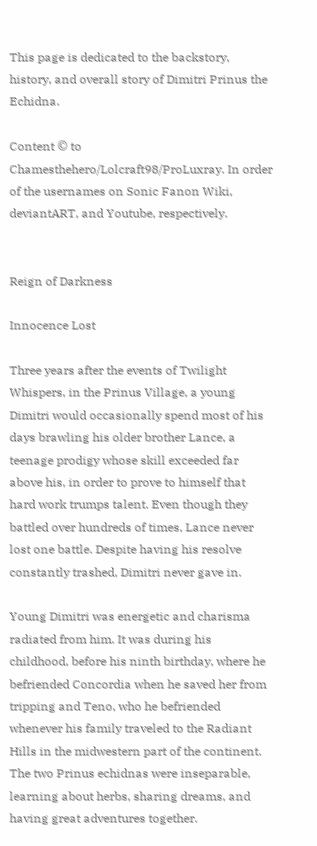This page is dedicated to the backstory, history, and overall story of Dimitri Prinus the Echidna.

Content © to Chamesthehero/Lolcraft98/ProLuxray. In order of the usernames on Sonic Fanon Wiki, deviantART, and Youtube, respectively.


Reign of Darkness

Innocence Lost

Three years after the events of Twilight Whispers, in the Prinus Village, a young Dimitri would occasionally spend most of his days brawling his older brother Lance, a teenage prodigy whose skill exceeded far above his, in order to prove to himself that hard work trumps talent. Even though they battled over hundreds of times, Lance never lost one battle. Despite having his resolve constantly trashed, Dimitri never gave in.

Young Dimitri was energetic and charisma radiated from him. It was during his childhood, before his ninth birthday, where he befriended Concordia when he saved her from tripping and Teno, who he befriended whenever his family traveled to the Radiant Hills in the midwestern part of the continent. The two Prinus echidnas were inseparable, learning about herbs, sharing dreams, and having great adventures together.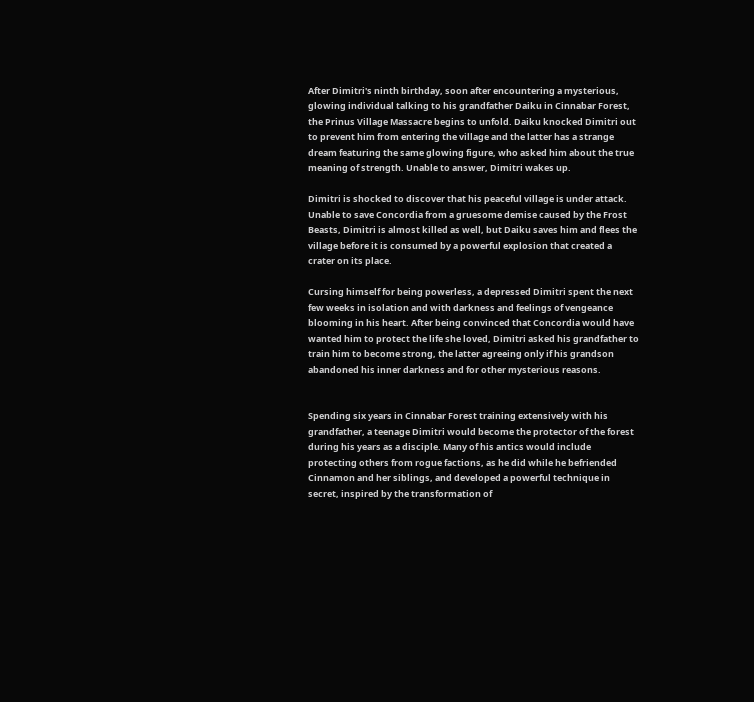After Dimitri's ninth birthday, soon after encountering a mysterious, glowing individual talking to his grandfather Daiku in Cinnabar Forest, the Prinus Village Massacre begins to unfold. Daiku knocked Dimitri out to prevent him from entering the village and the latter has a strange dream featuring the same glowing figure, who asked him about the true meaning of strength. Unable to answer, Dimitri wakes up.

Dimitri is shocked to discover that his peaceful village is under attack. Unable to save Concordia from a gruesome demise caused by the Frost Beasts, Dimitri is almost killed as well, but Daiku saves him and flees the village before it is consumed by a powerful explosion that created a crater on its place.

Cursing himself for being powerless, a depressed Dimitri spent the next few weeks in isolation and with darkness and feelings of vengeance blooming in his heart. After being convinced that Concordia would have wanted him to protect the life she loved, Dimitri asked his grandfather to train him to become strong, the latter agreeing only if his grandson abandoned his inner darkness and for other mysterious reasons.


Spending six years in Cinnabar Forest training extensively with his grandfather, a teenage Dimitri would become the protector of the forest during his years as a disciple. Many of his antics would include protecting others from rogue factions, as he did while he befriended Cinnamon and her siblings, and developed a powerful technique in secret, inspired by the transformation of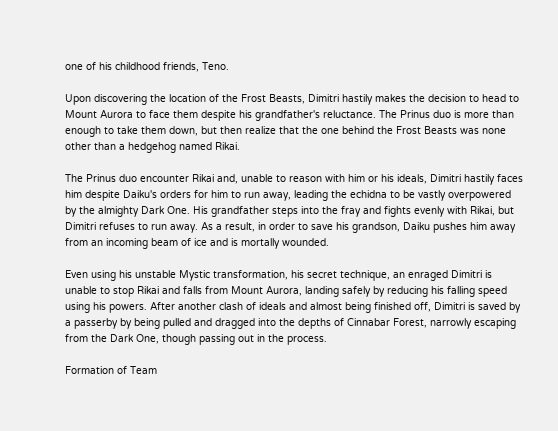one of his childhood friends, Teno.

Upon discovering the location of the Frost Beasts, Dimitri hastily makes the decision to head to Mount Aurora to face them despite his grandfather's reluctance. The Prinus duo is more than enough to take them down, but then realize that the one behind the Frost Beasts was none other than a hedgehog named Rikai.

The Prinus duo encounter Rikai and, unable to reason with him or his ideals, Dimitri hastily faces him despite Daiku's orders for him to run away, leading the echidna to be vastly overpowered by the almighty Dark One. His grandfather steps into the fray and fights evenly with Rikai, but Dimitri refuses to run away. As a result, in order to save his grandson, Daiku pushes him away from an incoming beam of ice and is mortally wounded.

Even using his unstable Mystic transformation, his secret technique, an enraged Dimitri is unable to stop Rikai and falls from Mount Aurora, landing safely by reducing his falling speed using his powers. After another clash of ideals and almost being finished off, Dimitri is saved by a passerby by being pulled and dragged into the depths of Cinnabar Forest, narrowly escaping from the Dark One, though passing out in the process.

Formation of Team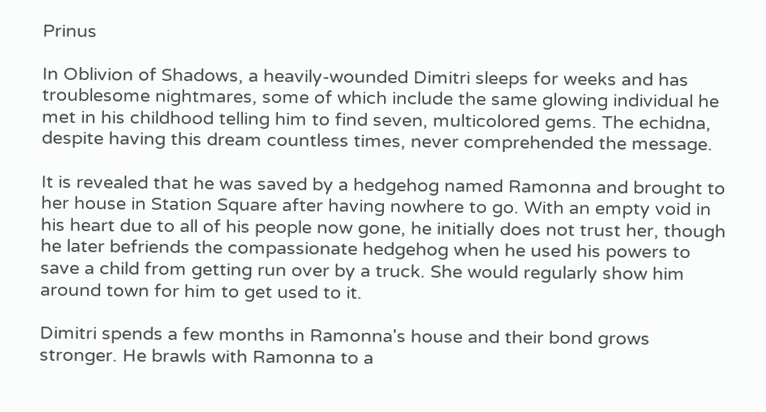Prinus

In Oblivion of Shadows, a heavily-wounded Dimitri sleeps for weeks and has troublesome nightmares, some of which include the same glowing individual he met in his childhood telling him to find seven, multicolored gems. The echidna, despite having this dream countless times, never comprehended the message.

It is revealed that he was saved by a hedgehog named Ramonna and brought to her house in Station Square after having nowhere to go. With an empty void in his heart due to all of his people now gone, he initially does not trust her, though he later befriends the compassionate hedgehog when he used his powers to save a child from getting run over by a truck. She would regularly show him around town for him to get used to it.

Dimitri spends a few months in Ramonna's house and their bond grows stronger. He brawls with Ramonna to a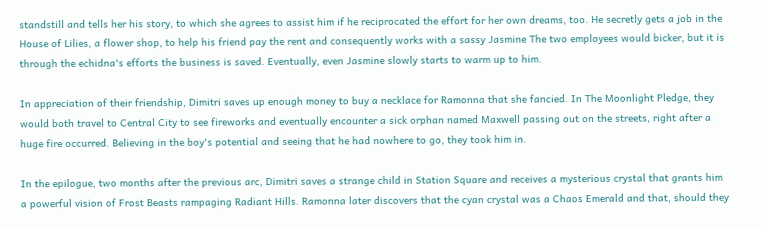standstill and tells her his story, to which she agrees to assist him if he reciprocated the effort for her own dreams, too. He secretly gets a job in the House of Lilies, a flower shop, to help his friend pay the rent and consequently works with a sassy Jasmine The two employees would bicker, but it is through the echidna's efforts the business is saved. Eventually, even Jasmine slowly starts to warm up to him.

In appreciation of their friendship, Dimitri saves up enough money to buy a necklace for Ramonna that she fancied. In The Moonlight Pledge, they would both travel to Central City to see fireworks and eventually encounter a sick orphan named Maxwell passing out on the streets, right after a huge fire occurred. Believing in the boy's potential and seeing that he had nowhere to go, they took him in.

In the epilogue, two months after the previous arc, Dimitri saves a strange child in Station Square and receives a mysterious crystal that grants him a powerful vision of Frost Beasts rampaging Radiant Hills. Ramonna later discovers that the cyan crystal was a Chaos Emerald and that, should they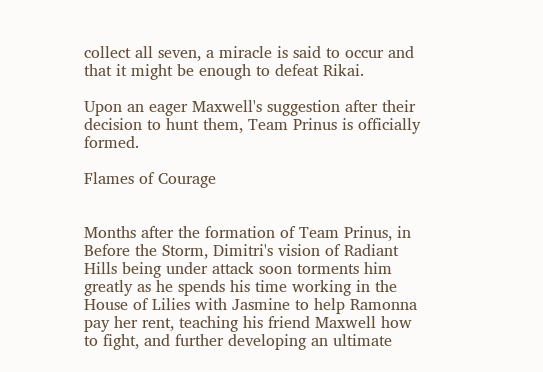collect all seven, a miracle is said to occur and that it might be enough to defeat Rikai.

Upon an eager Maxwell's suggestion after their decision to hunt them, Team Prinus is officially formed.

Flames of Courage


Months after the formation of Team Prinus, in Before the Storm, Dimitri's vision of Radiant Hills being under attack soon torments him greatly as he spends his time working in the House of Lilies with Jasmine to help Ramonna pay her rent, teaching his friend Maxwell how to fight, and further developing an ultimate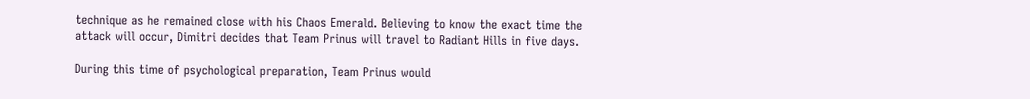technique as he remained close with his Chaos Emerald. Believing to know the exact time the attack will occur, Dimitri decides that Team Prinus will travel to Radiant Hills in five days.

During this time of psychological preparation, Team Prinus would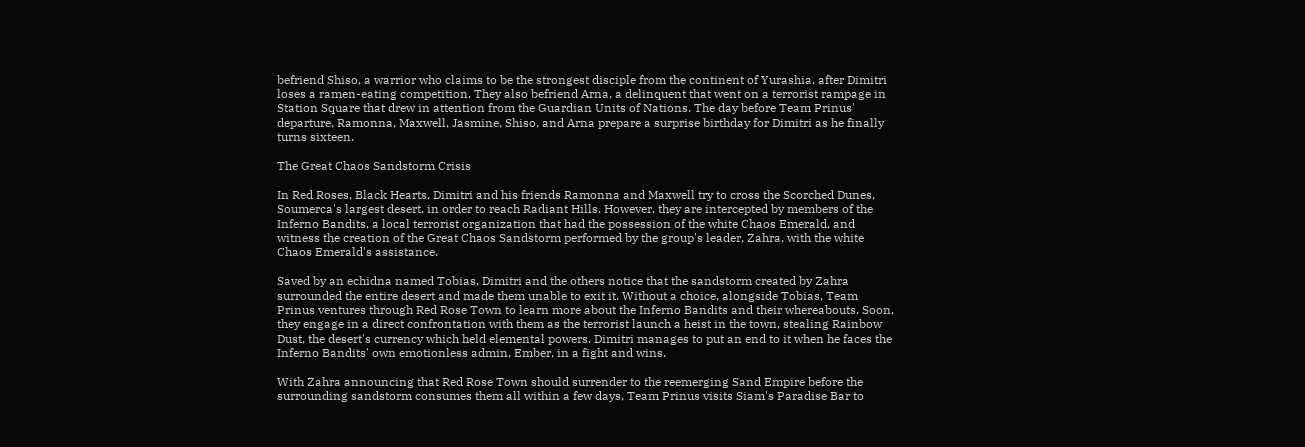befriend Shiso, a warrior who claims to be the strongest disciple from the continent of Yurashia, after Dimitri loses a ramen-eating competition. They also befriend Arna, a delinquent that went on a terrorist rampage in Station Square that drew in attention from the Guardian Units of Nations. The day before Team Prinus' departure, Ramonna, Maxwell, Jasmine, Shiso, and Arna prepare a surprise birthday for Dimitri as he finally turns sixteen.

The Great Chaos Sandstorm Crisis

In Red Roses, Black Hearts, Dimitri and his friends Ramonna and Maxwell try to cross the Scorched Dunes, Soumerca's largest desert, in order to reach Radiant Hills. However, they are intercepted by members of the Inferno Bandits, a local terrorist organization that had the possession of the white Chaos Emerald, and witness the creation of the Great Chaos Sandstorm performed by the group's leader, Zahra, with the white Chaos Emerald's assistance.

Saved by an echidna named Tobias, Dimitri and the others notice that the sandstorm created by Zahra surrounded the entire desert and made them unable to exit it. Without a choice, alongside Tobias, Team Prinus ventures through Red Rose Town to learn more about the Inferno Bandits and their whereabouts. Soon, they engage in a direct confrontation with them as the terrorist launch a heist in the town, stealing Rainbow Dust, the desert's currency which held elemental powers. Dimitri manages to put an end to it when he faces the Inferno Bandits' own emotionless admin, Ember, in a fight and wins.

With Zahra announcing that Red Rose Town should surrender to the reemerging Sand Empire before the surrounding sandstorm consumes them all within a few days, Team Prinus visits Siam's Paradise Bar to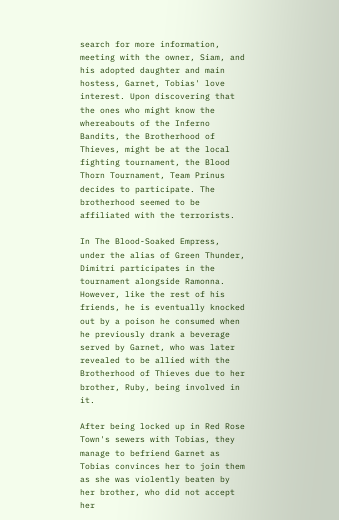search for more information, meeting with the owner, Siam, and his adopted daughter and main hostess, Garnet, Tobias' love interest. Upon discovering that the ones who might know the whereabouts of the Inferno Bandits, the Brotherhood of Thieves, might be at the local fighting tournament, the Blood Thorn Tournament, Team Prinus decides to participate. The brotherhood seemed to be affiliated with the terrorists.

In The Blood-Soaked Empress, under the alias of Green Thunder, Dimitri participates in the tournament alongside Ramonna. However, like the rest of his friends, he is eventually knocked out by a poison he consumed when he previously drank a beverage served by Garnet, who was later revealed to be allied with the Brotherhood of Thieves due to her brother, Ruby, being involved in it.

After being locked up in Red Rose Town's sewers with Tobias, they manage to befriend Garnet as Tobias convinces her to join them as she was violently beaten by her brother, who did not accept her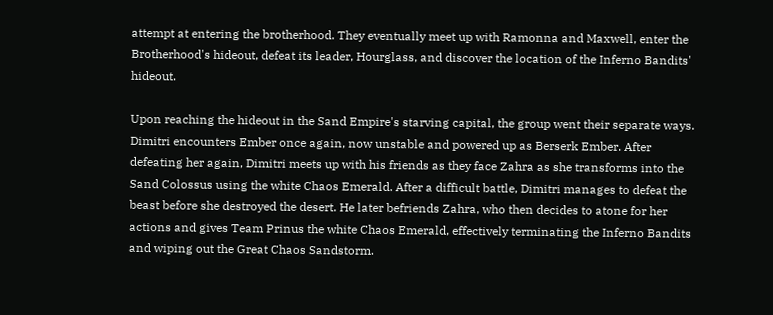attempt at entering the brotherhood. They eventually meet up with Ramonna and Maxwell, enter the Brotherhood's hideout, defeat its leader, Hourglass, and discover the location of the Inferno Bandits' hideout.

Upon reaching the hideout in the Sand Empire's starving capital, the group went their separate ways. Dimitri encounters Ember once again, now unstable and powered up as Berserk Ember. After defeating her again, Dimitri meets up with his friends as they face Zahra as she transforms into the Sand Colossus using the white Chaos Emerald. After a difficult battle, Dimitri manages to defeat the beast before she destroyed the desert. He later befriends Zahra, who then decides to atone for her actions and gives Team Prinus the white Chaos Emerald, effectively terminating the Inferno Bandits and wiping out the Great Chaos Sandstorm.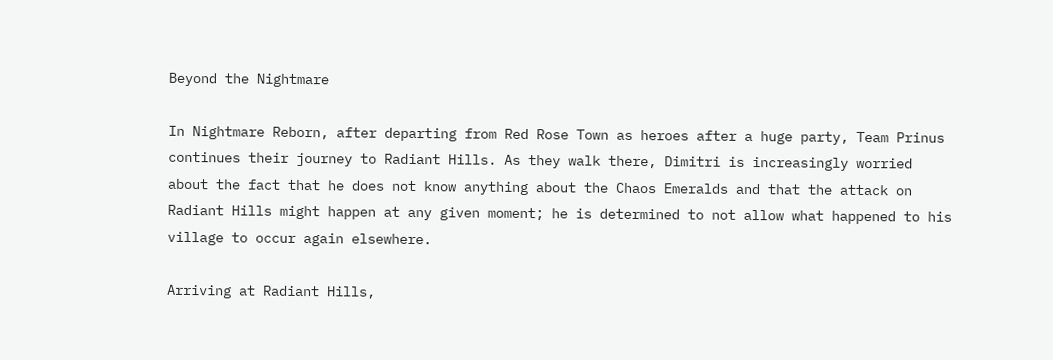Beyond the Nightmare

In Nightmare Reborn, after departing from Red Rose Town as heroes after a huge party, Team Prinus continues their journey to Radiant Hills. As they walk there, Dimitri is increasingly worried about the fact that he does not know anything about the Chaos Emeralds and that the attack on Radiant Hills might happen at any given moment; he is determined to not allow what happened to his village to occur again elsewhere.

Arriving at Radiant Hills,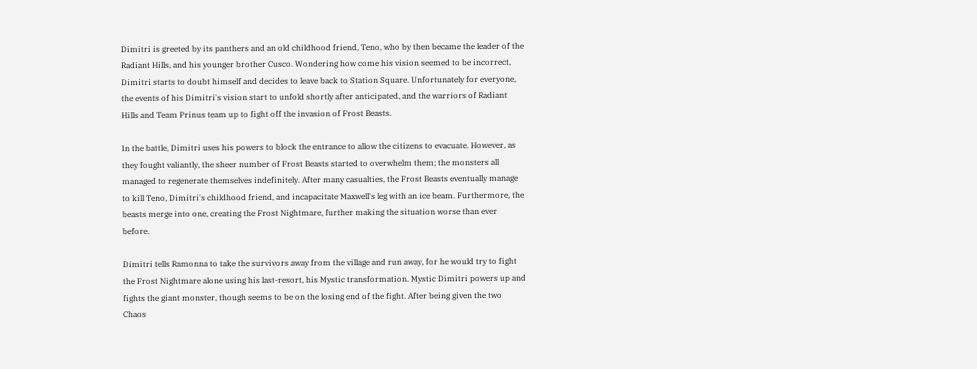Dimitri is greeted by its panthers and an old childhood friend, Teno, who by then became the leader of the Radiant Hills, and his younger brother Cusco. Wondering how come his vision seemed to be incorrect, Dimitri starts to doubt himself and decides to leave back to Station Square. Unfortunately for everyone, the events of his Dimitri's vision start to unfold shortly after anticipated, and the warriors of Radiant Hills and Team Prinus team up to fight off the invasion of Frost Beasts.

In the battle, Dimitri uses his powers to block the entrance to allow the citizens to evacuate. However, as they fought valiantly, the sheer number of Frost Beasts started to overwhelm them; the monsters all managed to regenerate themselves indefinitely. After many casualties, the Frost Beasts eventually manage to kill Teno, Dimitri's childhood friend, and incapacitate Maxwell's leg with an ice beam. Furthermore, the beasts merge into one, creating the Frost Nightmare, further making the situation worse than ever before.

Dimitri tells Ramonna to take the survivors away from the village and run away, for he would try to fight the Frost Nightmare alone using his last-resort, his Mystic transformation. Mystic Dimitri powers up and fights the giant monster, though seems to be on the losing end of the fight. After being given the two Chaos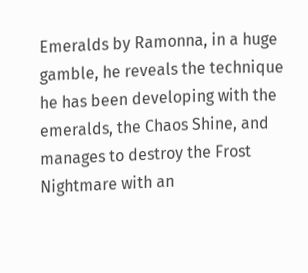Emeralds by Ramonna, in a huge gamble, he reveals the technique he has been developing with the emeralds, the Chaos Shine, and manages to destroy the Frost Nightmare with an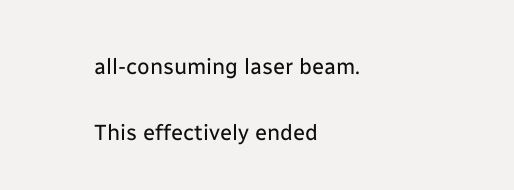all-consuming laser beam.

This effectively ended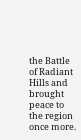the Battle of Radiant Hills and brought peace to the region once more.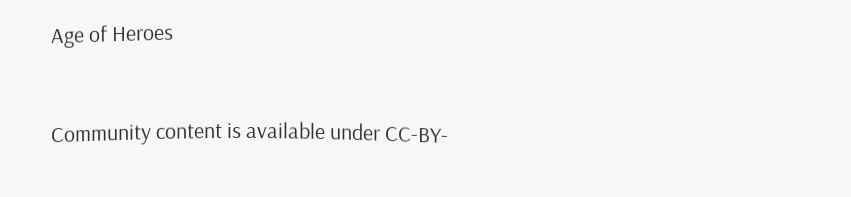Age of Heroes


Community content is available under CC-BY-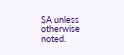SA unless otherwise noted.